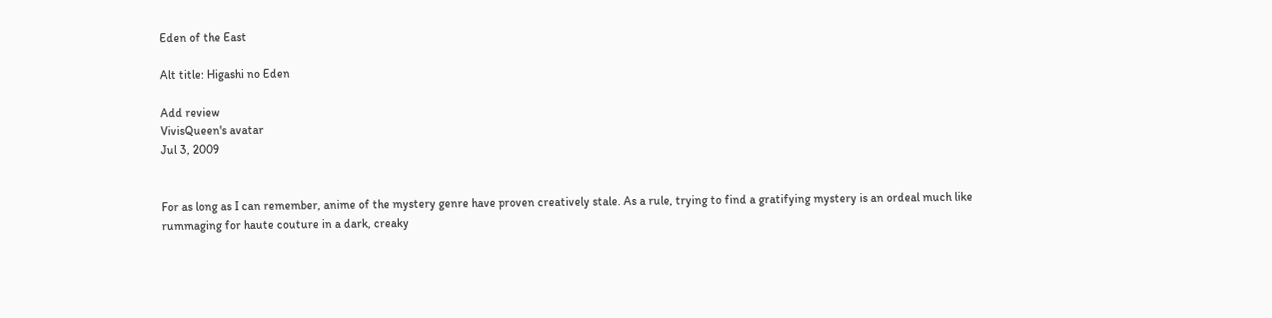Eden of the East

Alt title: Higashi no Eden

Add review
VivisQueen's avatar
Jul 3, 2009


For as long as I can remember, anime of the mystery genre have proven creatively stale. As a rule, trying to find a gratifying mystery is an ordeal much like rummaging for haute couture in a dark, creaky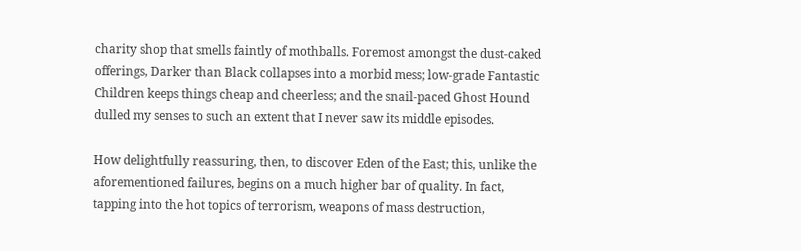charity shop that smells faintly of mothballs. Foremost amongst the dust-caked offerings, Darker than Black collapses into a morbid mess; low-grade Fantastic Children keeps things cheap and cheerless; and the snail-paced Ghost Hound dulled my senses to such an extent that I never saw its middle episodes.

How delightfully reassuring, then, to discover Eden of the East; this, unlike the aforementioned failures, begins on a much higher bar of quality. In fact, tapping into the hot topics of terrorism, weapons of mass destruction,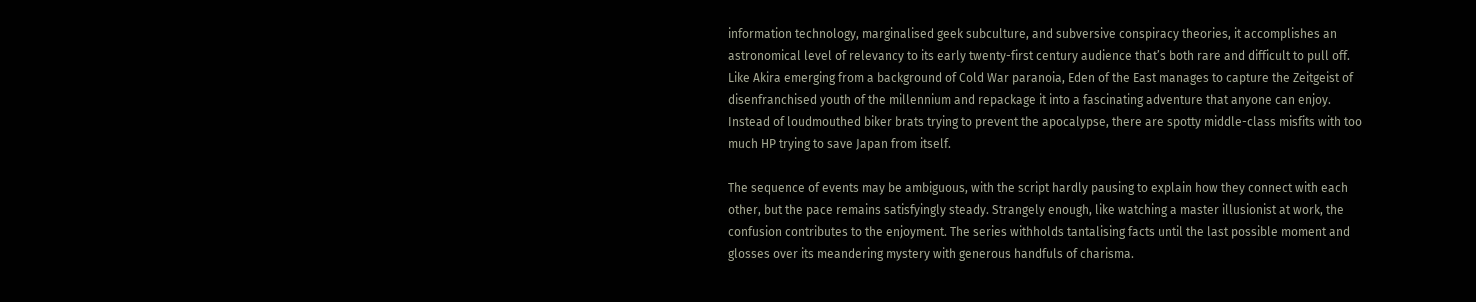information technology, marginalised geek subculture, and subversive conspiracy theories, it accomplishes an astronomical level of relevancy to its early twenty-first century audience that’s both rare and difficult to pull off. Like Akira emerging from a background of Cold War paranoia, Eden of the East manages to capture the Zeitgeist of disenfranchised youth of the millennium and repackage it into a fascinating adventure that anyone can enjoy. Instead of loudmouthed biker brats trying to prevent the apocalypse, there are spotty middle-class misfits with too much HP trying to save Japan from itself.

The sequence of events may be ambiguous, with the script hardly pausing to explain how they connect with each other, but the pace remains satisfyingly steady. Strangely enough, like watching a master illusionist at work, the confusion contributes to the enjoyment. The series withholds tantalising facts until the last possible moment and glosses over its meandering mystery with generous handfuls of charisma.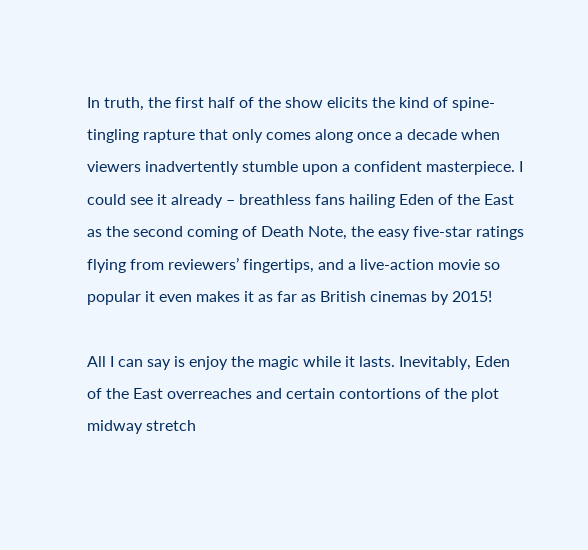In truth, the first half of the show elicits the kind of spine-tingling rapture that only comes along once a decade when viewers inadvertently stumble upon a confident masterpiece. I could see it already – breathless fans hailing Eden of the East as the second coming of Death Note, the easy five-star ratings flying from reviewers’ fingertips, and a live-action movie so popular it even makes it as far as British cinemas by 2015!

All I can say is enjoy the magic while it lasts. Inevitably, Eden of the East overreaches and certain contortions of the plot midway stretch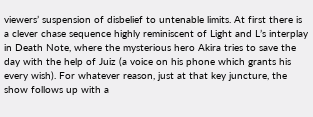viewers’ suspension of disbelief to untenable limits. At first there is a clever chase sequence highly reminiscent of Light and L’s interplay in Death Note, where the mysterious hero Akira tries to save the day with the help of Juiz (a voice on his phone which grants his every wish). For whatever reason, just at that key juncture, the show follows up with a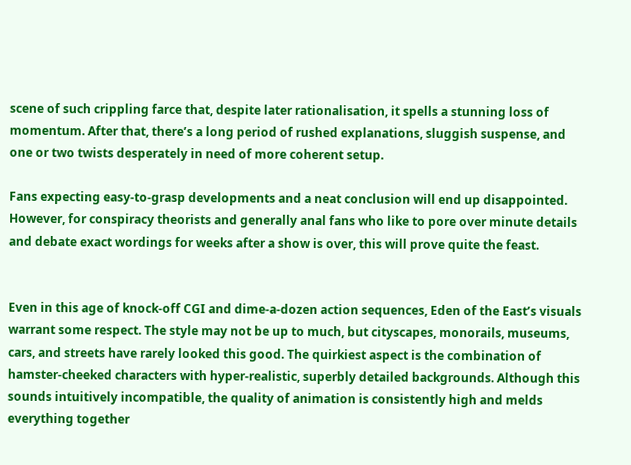scene of such crippling farce that, despite later rationalisation, it spells a stunning loss of momentum. After that, there’s a long period of rushed explanations, sluggish suspense, and one or two twists desperately in need of more coherent setup.

Fans expecting easy-to-grasp developments and a neat conclusion will end up disappointed. However, for conspiracy theorists and generally anal fans who like to pore over minute details and debate exact wordings for weeks after a show is over, this will prove quite the feast.


Even in this age of knock-off CGI and dime-a-dozen action sequences, Eden of the East’s visuals warrant some respect. The style may not be up to much, but cityscapes, monorails, museums, cars, and streets have rarely looked this good. The quirkiest aspect is the combination of hamster-cheeked characters with hyper-realistic, superbly detailed backgrounds. Although this sounds intuitively incompatible, the quality of animation is consistently high and melds everything together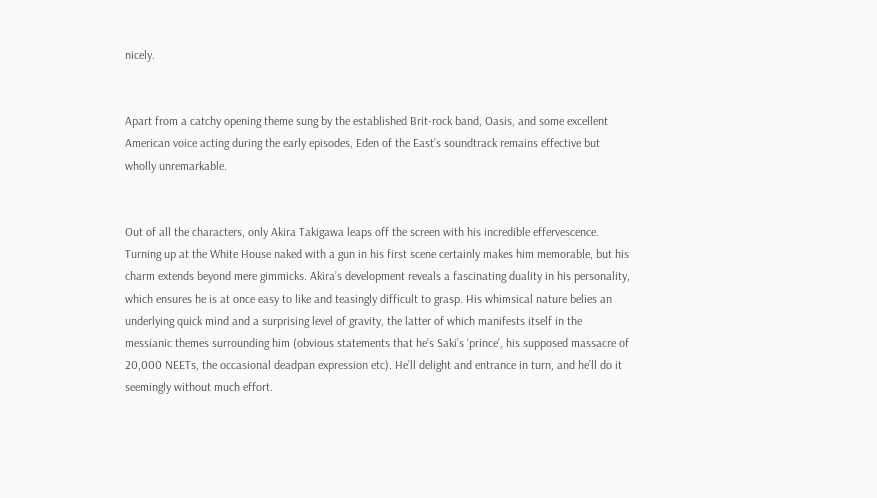nicely.


Apart from a catchy opening theme sung by the established Brit-rock band, Oasis, and some excellent American voice acting during the early episodes, Eden of the East’s soundtrack remains effective but wholly unremarkable.


Out of all the characters, only Akira Takigawa leaps off the screen with his incredible effervescence. Turning up at the White House naked with a gun in his first scene certainly makes him memorable, but his charm extends beyond mere gimmicks. Akira’s development reveals a fascinating duality in his personality, which ensures he is at once easy to like and teasingly difficult to grasp. His whimsical nature belies an underlying quick mind and a surprising level of gravity, the latter of which manifests itself in the messianic themes surrounding him (obvious statements that he’s Saki’s ‘prince’, his supposed massacre of 20,000 NEETs, the occasional deadpan expression etc). He’ll delight and entrance in turn, and he’ll do it seemingly without much effort.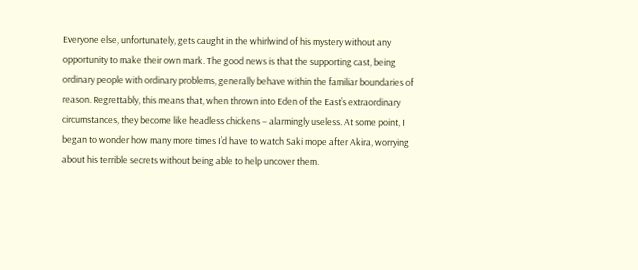Everyone else, unfortunately, gets caught in the whirlwind of his mystery without any opportunity to make their own mark. The good news is that the supporting cast, being ordinary people with ordinary problems, generally behave within the familiar boundaries of reason. Regrettably, this means that, when thrown into Eden of the East’s extraordinary circumstances, they become like headless chickens – alarmingly useless. At some point, I began to wonder how many more times I’d have to watch Saki mope after Akira, worrying about his terrible secrets without being able to help uncover them.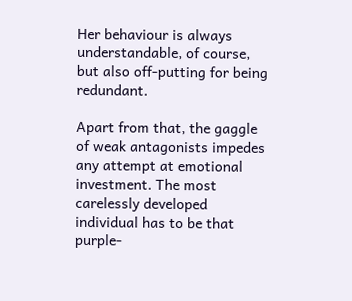Her behaviour is always understandable, of course, but also off-putting for being redundant.

Apart from that, the gaggle of weak antagonists impedes any attempt at emotional investment. The most carelessly developed individual has to be that purple-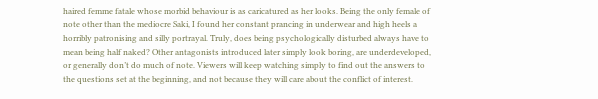haired femme fatale whose morbid behaviour is as caricatured as her looks. Being the only female of note other than the mediocre Saki, I found her constant prancing in underwear and high heels a horribly patronising and silly portrayal. Truly, does being psychologically disturbed always have to mean being half naked? Other antagonists introduced later simply look boring, are underdeveloped, or generally don’t do much of note. Viewers will keep watching simply to find out the answers to the questions set at the beginning, and not because they will care about the conflict of interest.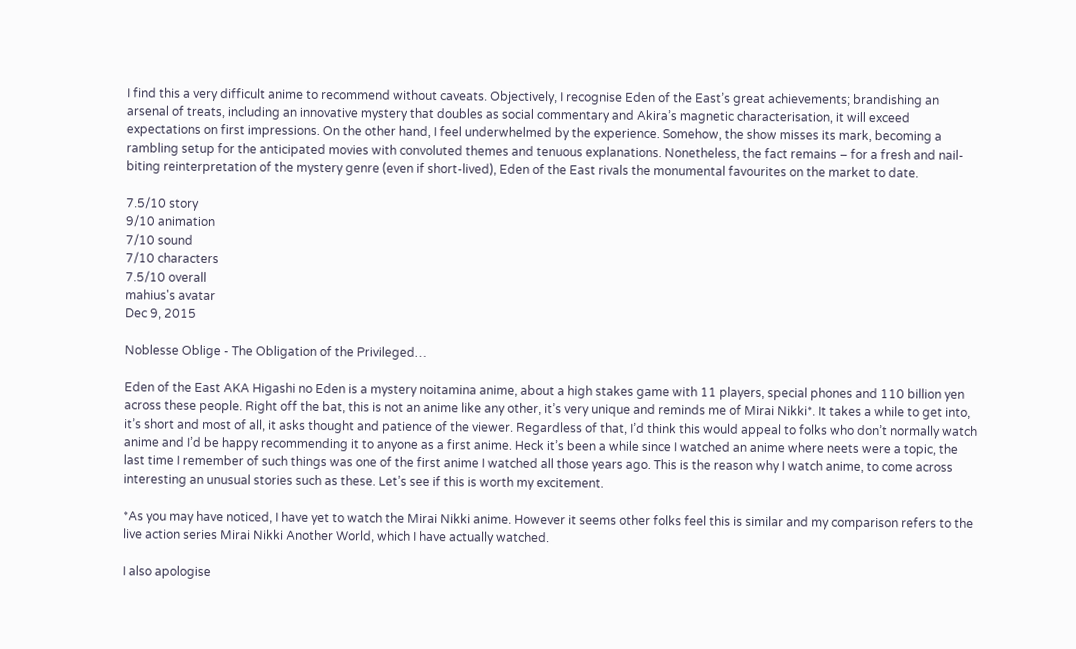I find this a very difficult anime to recommend without caveats. Objectively, I recognise Eden of the East’s great achievements; brandishing an arsenal of treats, including an innovative mystery that doubles as social commentary and Akira’s magnetic characterisation, it will exceed expectations on first impressions. On the other hand, I feel underwhelmed by the experience. Somehow, the show misses its mark, becoming a rambling setup for the anticipated movies with convoluted themes and tenuous explanations. Nonetheless, the fact remains – for a fresh and nail-biting reinterpretation of the mystery genre (even if short-lived), Eden of the East rivals the monumental favourites on the market to date.

7.5/10 story
9/10 animation
7/10 sound
7/10 characters
7.5/10 overall
mahius's avatar
Dec 9, 2015

Noblesse Oblige - The Obligation of the Privileged…

Eden of the East AKA Higashi no Eden is a mystery noitamina anime, about a high stakes game with 11 players, special phones and 110 billion yen across these people. Right off the bat, this is not an anime like any other, it’s very unique and reminds me of Mirai Nikki*. It takes a while to get into, it’s short and most of all, it asks thought and patience of the viewer. Regardless of that, I’d think this would appeal to folks who don’t normally watch anime and I’d be happy recommending it to anyone as a first anime. Heck it’s been a while since I watched an anime where neets were a topic, the last time I remember of such things was one of the first anime I watched all those years ago. This is the reason why I watch anime, to come across interesting an unusual stories such as these. Let’s see if this is worth my excitement.

*As you may have noticed, I have yet to watch the Mirai Nikki anime. However it seems other folks feel this is similar and my comparison refers to the live action series Mirai Nikki Another World, which I have actually watched.

I also apologise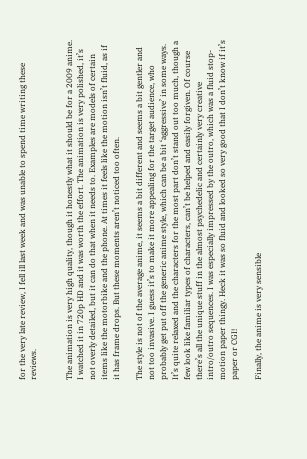for the very late review, I fell ill last week and was unable to spend time writing these reviews.


The animation is very high quality, though it honestly what it should be for a 2009 anime. I watched it in 720p HD and it was worth the effort. The animation is very polished, it’s not overly detailed, but it can do that when it needs to. Examples are models of certain items like the motorbike and the phone. At times it feels like the motion isn’t fluid, as if it has frame drops. But these moments aren’t noticed too often.

The style is not of the average anime, it seems a bit different and seems a bit gentler and not too invasive. I guess it’s to make it more appealing for the target audience, who probably get put off the generic anime style, which can be a bit ‘aggressive’ in some ways. It’s quite relaxed and the characters for the most part don’t stand out too much, though a few look like familiar types of characters, can’t be helped and easily forgiven. Of course there’s all the unique stuff in the almost psychedelic and certainly very creative intro/outro sequences. I was especially impressed by the outro, which was a fluid stop-motion paper thingy. Heck it was so fluid and looked so very good that I don’t know if it’s paper or CGI!

Finally, the anime is very sensible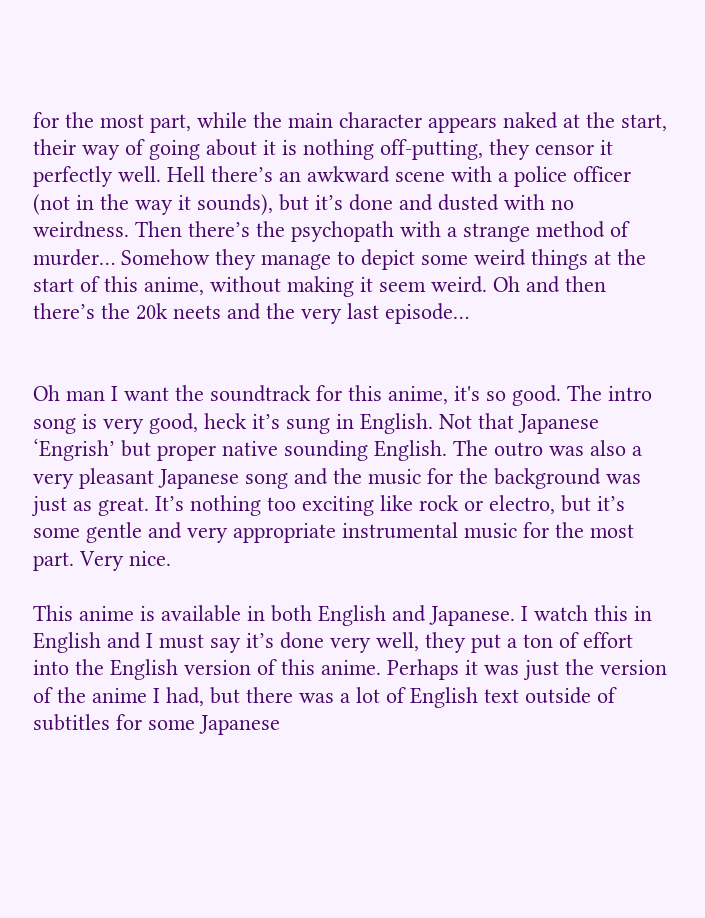for the most part, while the main character appears naked at the start, their way of going about it is nothing off-putting, they censor it perfectly well. Hell there’s an awkward scene with a police officer (not in the way it sounds), but it’s done and dusted with no weirdness. Then there’s the psychopath with a strange method of murder… Somehow they manage to depict some weird things at the start of this anime, without making it seem weird. Oh and then there’s the 20k neets and the very last episode…


Oh man I want the soundtrack for this anime, it's so good. The intro song is very good, heck it’s sung in English. Not that Japanese ‘Engrish’ but proper native sounding English. The outro was also a very pleasant Japanese song and the music for the background was just as great. It’s nothing too exciting like rock or electro, but it’s some gentle and very appropriate instrumental music for the most part. Very nice.

This anime is available in both English and Japanese. I watch this in English and I must say it’s done very well, they put a ton of effort into the English version of this anime. Perhaps it was just the version of the anime I had, but there was a lot of English text outside of subtitles for some Japanese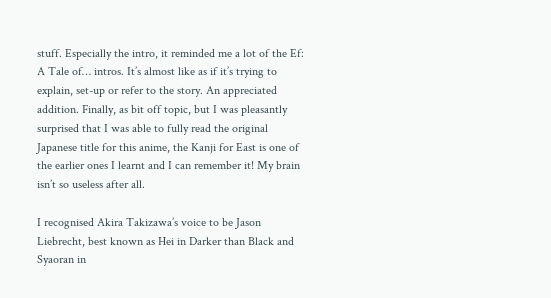stuff. Especially the intro, it reminded me a lot of the Ef: A Tale of… intros. It’s almost like as if it’s trying to explain, set-up or refer to the story. An appreciated addition. Finally, as bit off topic, but I was pleasantly surprised that I was able to fully read the original Japanese title for this anime, the Kanji for East is one of the earlier ones I learnt and I can remember it! My brain isn’t so useless after all.

I recognised Akira Takizawa’s voice to be Jason Liebrecht, best known as Hei in Darker than Black and Syaoran in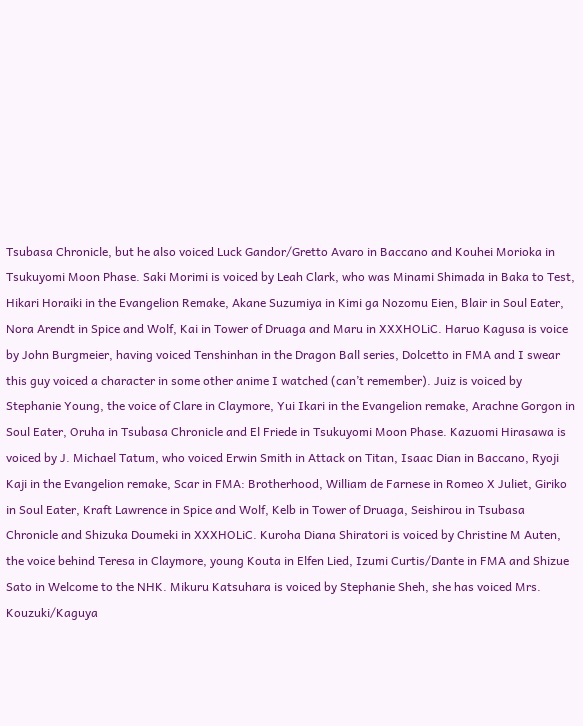Tsubasa Chronicle, but he also voiced Luck Gandor/Gretto Avaro in Baccano and Kouhei Morioka in Tsukuyomi Moon Phase. Saki Morimi is voiced by Leah Clark, who was Minami Shimada in Baka to Test, Hikari Horaiki in the Evangelion Remake, Akane Suzumiya in Kimi ga Nozomu Eien, Blair in Soul Eater, Nora Arendt in Spice and Wolf, Kai in Tower of Druaga and Maru in XXXHOLiC. Haruo Kagusa is voice by John Burgmeier, having voiced Tenshinhan in the Dragon Ball series, Dolcetto in FMA and I swear this guy voiced a character in some other anime I watched (can’t remember). Juiz is voiced by Stephanie Young, the voice of Clare in Claymore, Yui Ikari in the Evangelion remake, Arachne Gorgon in Soul Eater, Oruha in Tsubasa Chronicle and El Friede in Tsukuyomi Moon Phase. Kazuomi Hirasawa is voiced by J. Michael Tatum, who voiced Erwin Smith in Attack on Titan, Isaac Dian in Baccano, Ryoji Kaji in the Evangelion remake, Scar in FMA: Brotherhood, William de Farnese in Romeo X Juliet, Giriko in Soul Eater, Kraft Lawrence in Spice and Wolf, Kelb in Tower of Druaga, Seishirou in Tsubasa Chronicle and Shizuka Doumeki in XXXHOLiC. Kuroha Diana Shiratori is voiced by Christine M Auten, the voice behind Teresa in Claymore, young Kouta in Elfen Lied, Izumi Curtis/Dante in FMA and Shizue Sato in Welcome to the NHK. Mikuru Katsuhara is voiced by Stephanie Sheh, she has voiced Mrs. Kouzuki/Kaguya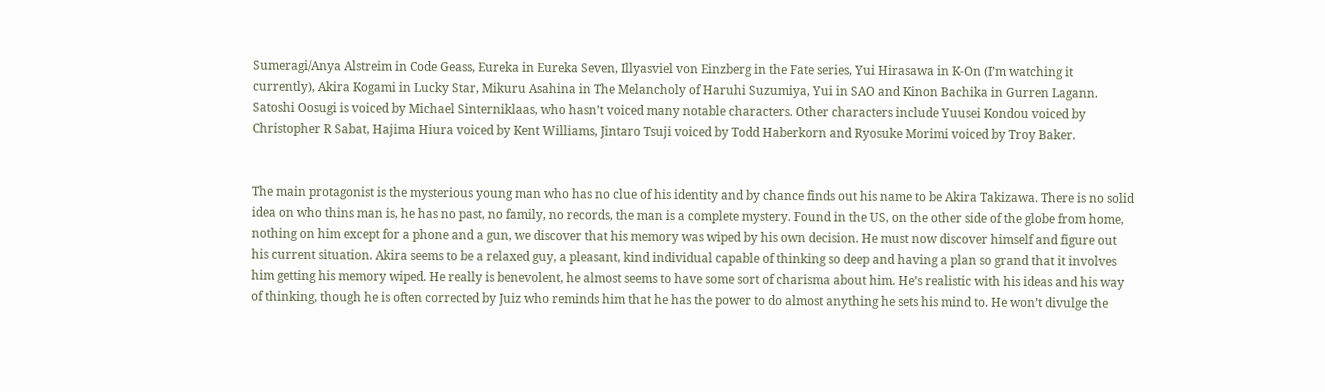Sumeragi/Anya Alstreim in Code Geass, Eureka in Eureka Seven, Illyasviel von Einzberg in the Fate series, Yui Hirasawa in K-On (I’m watching it currently), Akira Kogami in Lucky Star, Mikuru Asahina in The Melancholy of Haruhi Suzumiya, Yui in SAO and Kinon Bachika in Gurren Lagann. Satoshi Oosugi is voiced by Michael Sinterniklaas, who hasn’t voiced many notable characters. Other characters include Yuusei Kondou voiced by Christopher R Sabat, Hajima Hiura voiced by Kent Williams, Jintaro Tsuji voiced by Todd Haberkorn and Ryosuke Morimi voiced by Troy Baker.


The main protagonist is the mysterious young man who has no clue of his identity and by chance finds out his name to be Akira Takizawa. There is no solid idea on who thins man is, he has no past, no family, no records, the man is a complete mystery. Found in the US, on the other side of the globe from home, nothing on him except for a phone and a gun, we discover that his memory was wiped by his own decision. He must now discover himself and figure out his current situation. Akira seems to be a relaxed guy, a pleasant, kind individual capable of thinking so deep and having a plan so grand that it involves him getting his memory wiped. He really is benevolent, he almost seems to have some sort of charisma about him. He’s realistic with his ideas and his way of thinking, though he is often corrected by Juiz who reminds him that he has the power to do almost anything he sets his mind to. He won’t divulge the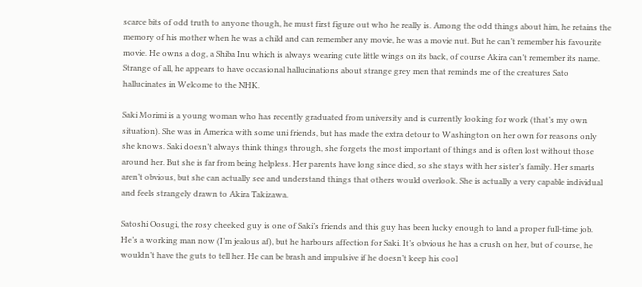scarce bits of odd truth to anyone though, he must first figure out who he really is. Among the odd things about him, he retains the memory of his mother when he was a child and can remember any movie, he was a movie nut. But he can’t remember his favourite movie. He owns a dog, a Shiba Inu which is always wearing cute little wings on its back, of course Akira can’t remember its name. Strange of all, he appears to have occasional hallucinations about strange grey men that reminds me of the creatures Sato hallucinates in Welcome to the NHK.

Saki Morimi is a young woman who has recently graduated from university and is currently looking for work (that’s my own situation). She was in America with some uni friends, but has made the extra detour to Washington on her own for reasons only she knows. Saki doesn’t always think things through, she forgets the most important of things and is often lost without those around her. But she is far from being helpless. Her parents have long since died, so she stays with her sister’s family. Her smarts aren’t obvious, but she can actually see and understand things that others would overlook. She is actually a very capable individual and feels strangely drawn to Akira Takizawa.

Satoshi Oosugi, the rosy cheeked guy is one of Saki’s friends and this guy has been lucky enough to land a proper full-time job. He’s a working man now (I’m jealous af), but he harbours affection for Saki. It’s obvious he has a crush on her, but of course, he wouldn’t have the guts to tell her. He can be brash and impulsive if he doesn’t keep his cool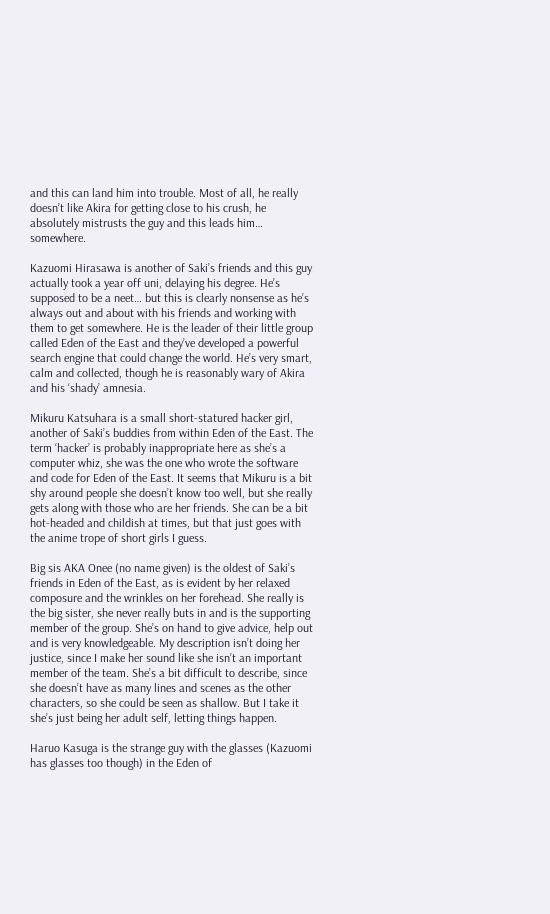and this can land him into trouble. Most of all, he really doesn’t like Akira for getting close to his crush, he absolutely mistrusts the guy and this leads him… somewhere.

Kazuomi Hirasawa is another of Saki’s friends and this guy actually took a year off uni, delaying his degree. He’s supposed to be a neet… but this is clearly nonsense as he’s always out and about with his friends and working with them to get somewhere. He is the leader of their little group called Eden of the East and they’ve developed a powerful search engine that could change the world. He’s very smart, calm and collected, though he is reasonably wary of Akira and his ‘shady’ amnesia.

Mikuru Katsuhara is a small short-statured hacker girl, another of Saki’s buddies from within Eden of the East. The term ‘hacker’ is probably inappropriate here as she’s a computer whiz, she was the one who wrote the software and code for Eden of the East. It seems that Mikuru is a bit shy around people she doesn’t know too well, but she really gets along with those who are her friends. She can be a bit hot-headed and childish at times, but that just goes with the anime trope of short girls I guess.

Big sis AKA Onee (no name given) is the oldest of Saki’s friends in Eden of the East, as is evident by her relaxed composure and the wrinkles on her forehead. She really is the big sister, she never really buts in and is the supporting member of the group. She’s on hand to give advice, help out and is very knowledgeable. My description isn’t doing her justice, since I make her sound like she isn’t an important member of the team. She’s a bit difficult to describe, since she doesn’t have as many lines and scenes as the other characters, so she could be seen as shallow. But I take it she’s just being her adult self, letting things happen.

Haruo Kasuga is the strange guy with the glasses (Kazuomi has glasses too though) in the Eden of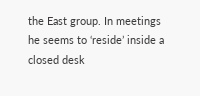the East group. In meetings he seems to ‘reside’ inside a closed desk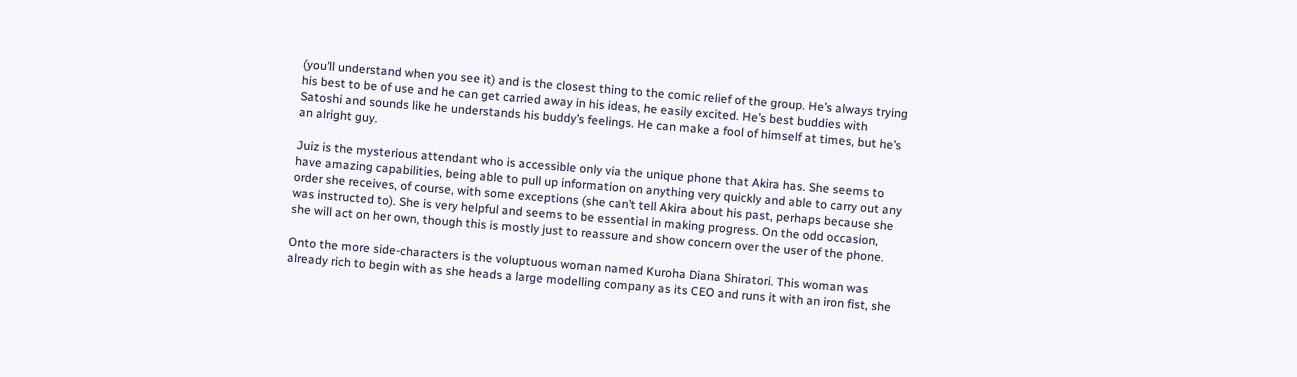(you’ll understand when you see it) and is the closest thing to the comic relief of the group. He’s always trying his best to be of use and he can get carried away in his ideas, he easily excited. He’s best buddies with Satoshi and sounds like he understands his buddy’s feelings. He can make a fool of himself at times, but he’s an alright guy.

Juiz is the mysterious attendant who is accessible only via the unique phone that Akira has. She seems to have amazing capabilities, being able to pull up information on anything very quickly and able to carry out any order she receives, of course, with some exceptions (she can’t tell Akira about his past, perhaps because she was instructed to). She is very helpful and seems to be essential in making progress. On the odd occasion, she will act on her own, though this is mostly just to reassure and show concern over the user of the phone.

Onto the more side-characters is the voluptuous woman named Kuroha Diana Shiratori. This woman was already rich to begin with as she heads a large modelling company as its CEO and runs it with an iron fist, she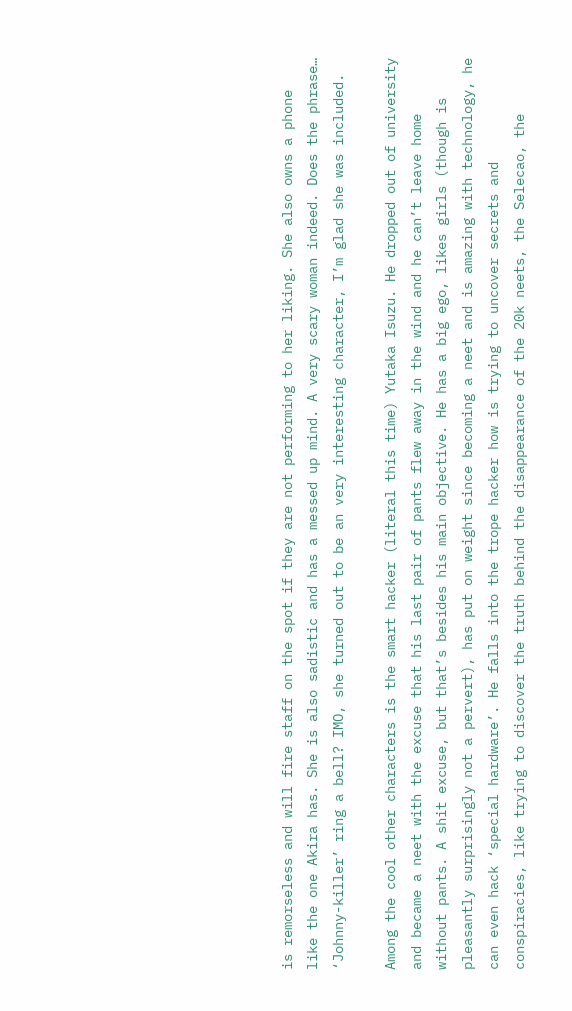is remorseless and will fire staff on the spot if they are not performing to her liking. She also owns a phone like the one Akira has. She is also sadistic and has a messed up mind. A very scary woman indeed. Does the phrase… ‘Johnny-killer’ ring a bell? IMO, she turned out to be an very interesting character, I’m glad she was included.

Among the cool other characters is the smart hacker (literal this time) Yutaka Isuzu. He dropped out of university and became a neet with the excuse that his last pair of pants flew away in the wind and he can’t leave home without pants. A shit excuse, but that’s besides his main objective. He has a big ego, likes girls (though is pleasantly surprisingly not a pervert), has put on weight since becoming a neet and is amazing with technology, he can even hack ‘special hardware’. He falls into the trope hacker how is trying to uncover secrets and conspiracies, like trying to discover the truth behind the disappearance of the 20k neets, the Selecao, the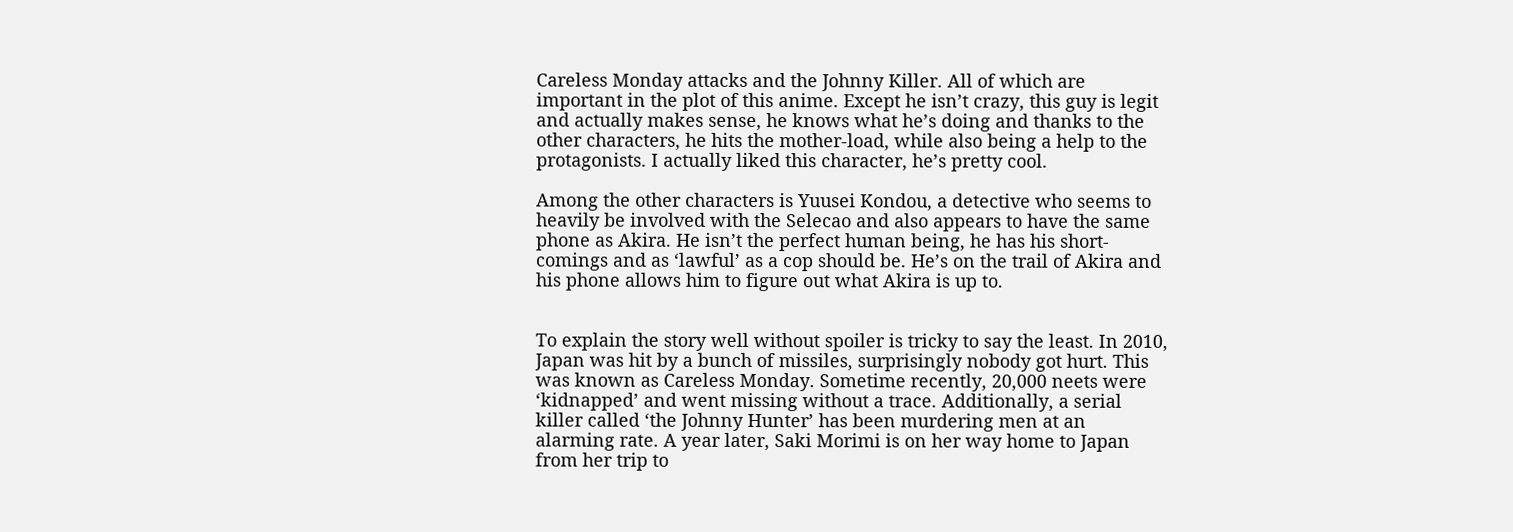Careless Monday attacks and the Johnny Killer. All of which are important in the plot of this anime. Except he isn’t crazy, this guy is legit and actually makes sense, he knows what he’s doing and thanks to the other characters, he hits the mother-load, while also being a help to the protagonists. I actually liked this character, he’s pretty cool.

Among the other characters is Yuusei Kondou, a detective who seems to heavily be involved with the Selecao and also appears to have the same phone as Akira. He isn’t the perfect human being, he has his short-comings and as ‘lawful’ as a cop should be. He’s on the trail of Akira and his phone allows him to figure out what Akira is up to.


To explain the story well without spoiler is tricky to say the least. In 2010, Japan was hit by a bunch of missiles, surprisingly nobody got hurt. This was known as Careless Monday. Sometime recently, 20,000 neets were ‘kidnapped’ and went missing without a trace. Additionally, a serial killer called ‘the Johnny Hunter’ has been murdering men at an alarming rate. A year later, Saki Morimi is on her way home to Japan from her trip to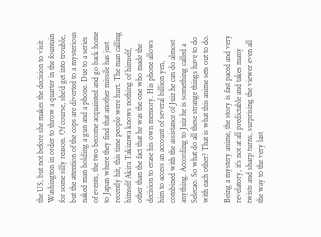the US, but not before she makes the decision to visit Washington in order to throw a quarter in the fountain for some silly reason. Of course, she’d get into trouble, but the attention of the cops are diverted to a mysterious naked man holding a gun and a phone. Due to a series of events, the two become acquainted and go back home to Japan where they find that another missile has just recently hit, this time people were hurt. The man calling himself Akira Takizawa knows nothing of himself, other than the fact that he was the one who made the decision to erase his own memory. His phone allows him to access an account of several billion yen, combined with the assistance of Juiz he can do almost anything. According to Juiz he is something called a Selecao. So what do all these strange things have to do with each other? That is what this anime sets out to do.

Being a mystery anime, the story is fast paced and very revelatory, it’s not at all predictable and takes many twists and sharp turns, surprising the viewer even all the way to the very last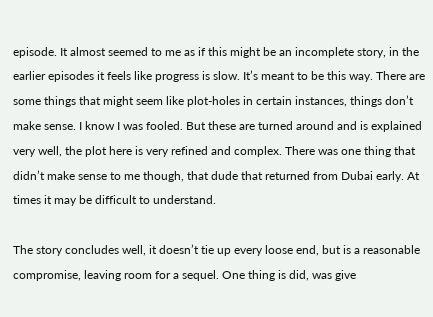episode. It almost seemed to me as if this might be an incomplete story, in the earlier episodes it feels like progress is slow. It’s meant to be this way. There are some things that might seem like plot-holes in certain instances, things don’t make sense. I know I was fooled. But these are turned around and is explained very well, the plot here is very refined and complex. There was one thing that didn’t make sense to me though, that dude that returned from Dubai early. At times it may be difficult to understand.

The story concludes well, it doesn’t tie up every loose end, but is a reasonable compromise, leaving room for a sequel. One thing is did, was give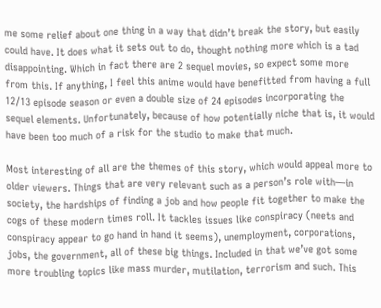me some relief about one thing in a way that didn’t break the story, but easily could have. It does what it sets out to do, thought nothing more which is a tad disappointing. Which in fact there are 2 sequel movies, so expect some more from this. If anything, I feel this anime would have benefitted from having a full 12/13 episode season or even a double size of 24 episodes incorporating the sequel elements. Unfortunately, because of how potentially niche that is, it would have been too much of a risk for the studio to make that much.

Most interesting of all are the themes of this story, which would appeal more to older viewers. Things that are very relevant such as a person’s role with—in society, the hardships of finding a job and how people fit together to make the cogs of these modern times roll. It tackles issues like conspiracy (neets and conspiracy appear to go hand in hand it seems), unemployment, corporations, jobs, the government, all of these big things. Included in that we’ve got some more troubling topics like mass murder, mutilation, terrorism and such. This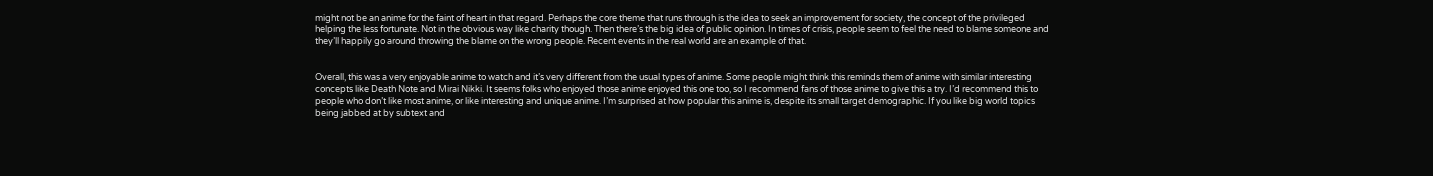might not be an anime for the faint of heart in that regard. Perhaps the core theme that runs through is the idea to seek an improvement for society, the concept of the privileged helping the less fortunate. Not in the obvious way like charity though. Then there’s the big idea of public opinion. In times of crisis, people seem to feel the need to blame someone and they’ll happily go around throwing the blame on the wrong people. Recent events in the real world are an example of that.


Overall, this was a very enjoyable anime to watch and it’s very different from the usual types of anime. Some people might think this reminds them of anime with similar interesting concepts like Death Note and Mirai Nikki. It seems folks who enjoyed those anime enjoyed this one too, so I recommend fans of those anime to give this a try. I’d recommend this to people who don’t like most anime, or like interesting and unique anime. I’m surprised at how popular this anime is, despite its small target demographic. If you like big world topics being jabbed at by subtext and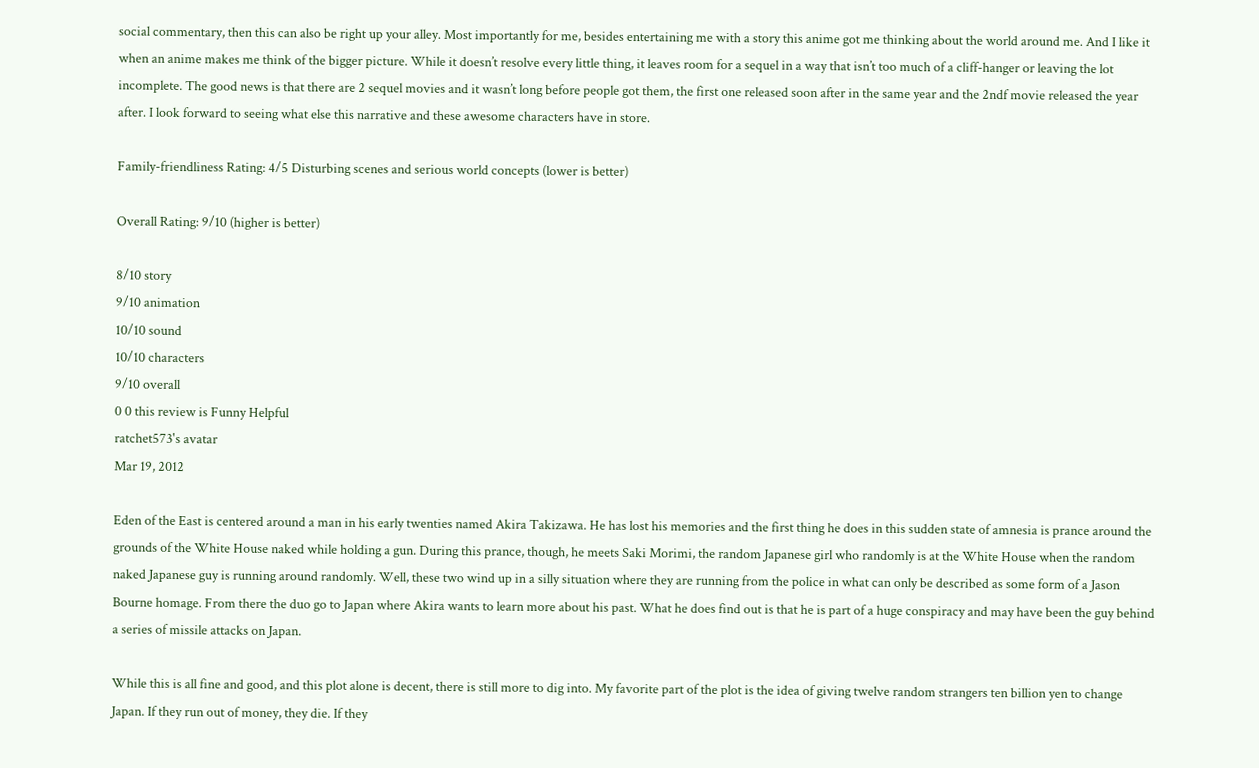social commentary, then this can also be right up your alley. Most importantly for me, besides entertaining me with a story this anime got me thinking about the world around me. And I like it when an anime makes me think of the bigger picture. While it doesn’t resolve every little thing, it leaves room for a sequel in a way that isn’t too much of a cliff-hanger or leaving the lot incomplete. The good news is that there are 2 sequel movies and it wasn’t long before people got them, the first one released soon after in the same year and the 2ndf movie released the year after. I look forward to seeing what else this narrative and these awesome characters have in store.

Family-friendliness Rating: 4/5 Disturbing scenes and serious world concepts (lower is better)

Overall Rating: 9/10 (higher is better)

8/10 story
9/10 animation
10/10 sound
10/10 characters
9/10 overall
0 0 this review is Funny Helpful
ratchet573's avatar
Mar 19, 2012

Eden of the East is centered around a man in his early twenties named Akira Takizawa. He has lost his memories and the first thing he does in this sudden state of amnesia is prance around the grounds of the White House naked while holding a gun. During this prance, though, he meets Saki Morimi, the random Japanese girl who randomly is at the White House when the random naked Japanese guy is running around randomly. Well, these two wind up in a silly situation where they are running from the police in what can only be described as some form of a Jason Bourne homage. From there the duo go to Japan where Akira wants to learn more about his past. What he does find out is that he is part of a huge conspiracy and may have been the guy behind a series of missile attacks on Japan.

While this is all fine and good, and this plot alone is decent, there is still more to dig into. My favorite part of the plot is the idea of giving twelve random strangers ten billion yen to change Japan. If they run out of money, they die. If they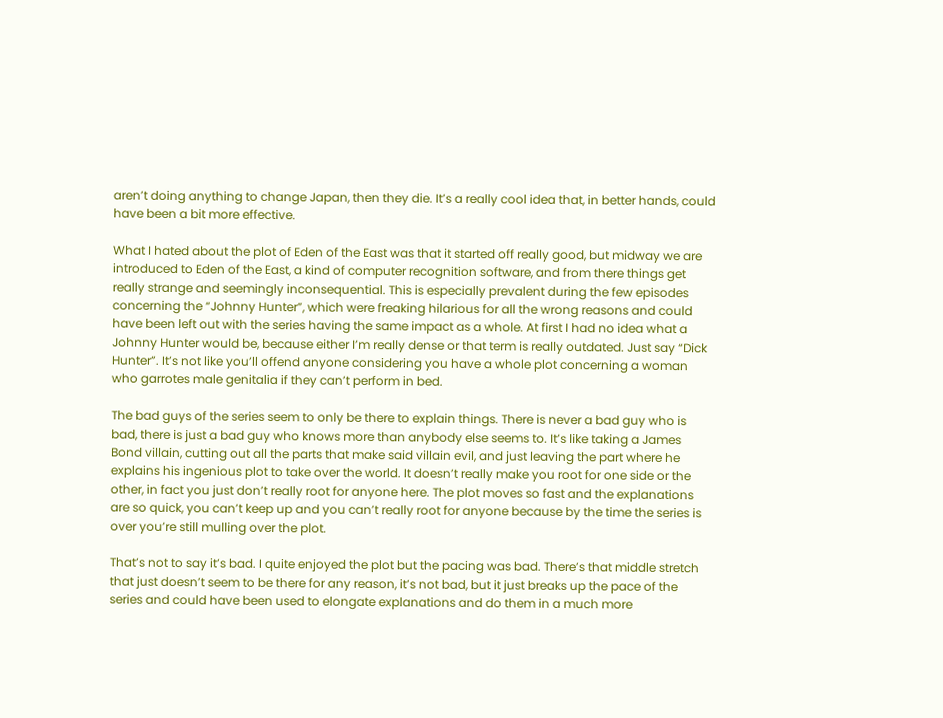aren’t doing anything to change Japan, then they die. It’s a really cool idea that, in better hands, could have been a bit more effective.

What I hated about the plot of Eden of the East was that it started off really good, but midway we are introduced to Eden of the East, a kind of computer recognition software, and from there things get really strange and seemingly inconsequential. This is especially prevalent during the few episodes concerning the “Johnny Hunter”, which were freaking hilarious for all the wrong reasons and could have been left out with the series having the same impact as a whole. At first I had no idea what a Johnny Hunter would be, because either I’m really dense or that term is really outdated. Just say “Dick Hunter”. It’s not like you’ll offend anyone considering you have a whole plot concerning a woman who garrotes male genitalia if they can’t perform in bed.

The bad guys of the series seem to only be there to explain things. There is never a bad guy who is bad, there is just a bad guy who knows more than anybody else seems to. It’s like taking a James Bond villain, cutting out all the parts that make said villain evil, and just leaving the part where he explains his ingenious plot to take over the world. It doesn’t really make you root for one side or the other, in fact you just don’t really root for anyone here. The plot moves so fast and the explanations are so quick, you can’t keep up and you can’t really root for anyone because by the time the series is over you’re still mulling over the plot.

That’s not to say it’s bad. I quite enjoyed the plot but the pacing was bad. There’s that middle stretch that just doesn’t seem to be there for any reason, it’s not bad, but it just breaks up the pace of the series and could have been used to elongate explanations and do them in a much more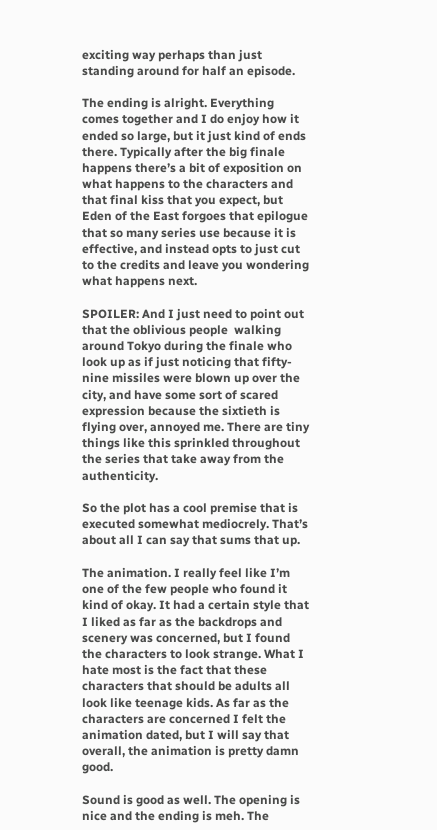exciting way perhaps than just standing around for half an episode.

The ending is alright. Everything comes together and I do enjoy how it ended so large, but it just kind of ends there. Typically after the big finale happens there’s a bit of exposition on what happens to the characters and that final kiss that you expect, but Eden of the East forgoes that epilogue that so many series use because it is effective, and instead opts to just cut to the credits and leave you wondering what happens next.

SPOILER: And I just need to point out that the oblivious people  walking around Tokyo during the finale who look up as if just noticing that fifty-nine missiles were blown up over the city, and have some sort of scared expression because the sixtieth is flying over, annoyed me. There are tiny things like this sprinkled throughout the series that take away from the authenticity.

So the plot has a cool premise that is executed somewhat mediocrely. That’s about all I can say that sums that up.

The animation. I really feel like I’m one of the few people who found it kind of okay. It had a certain style that I liked as far as the backdrops and scenery was concerned, but I found the characters to look strange. What I hate most is the fact that these characters that should be adults all look like teenage kids. As far as the characters are concerned I felt the animation dated, but I will say that overall, the animation is pretty damn good.

Sound is good as well. The opening is nice and the ending is meh. The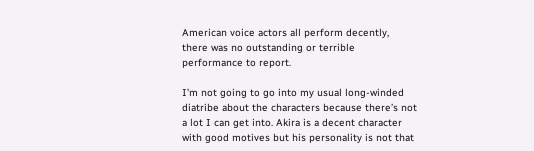American voice actors all perform decently, there was no outstanding or terrible performance to report.

I’m not going to go into my usual long-winded diatribe about the characters because there’s not a lot I can get into. Akira is a decent character with good motives but his personality is not that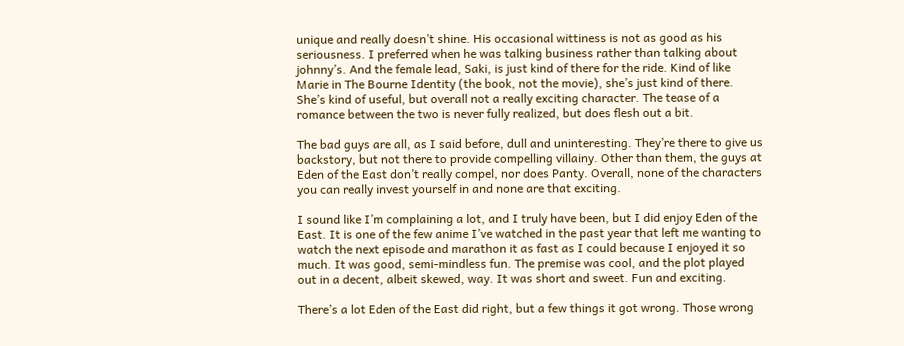unique and really doesn’t shine. His occasional wittiness is not as good as his seriousness. I preferred when he was talking business rather than talking about johnny’s. And the female lead, Saki, is just kind of there for the ride. Kind of like Marie in The Bourne Identity (the book, not the movie), she’s just kind of there. She’s kind of useful, but overall not a really exciting character. The tease of a romance between the two is never fully realized, but does flesh out a bit.

The bad guys are all, as I said before, dull and uninteresting. They’re there to give us backstory, but not there to provide compelling villainy. Other than them, the guys at Eden of the East don’t really compel, nor does Panty. Overall, none of the characters you can really invest yourself in and none are that exciting.

I sound like I’m complaining a lot, and I truly have been, but I did enjoy Eden of the East. It is one of the few anime I’ve watched in the past year that left me wanting to watch the next episode and marathon it as fast as I could because I enjoyed it so much. It was good, semi-mindless fun. The premise was cool, and the plot played out in a decent, albeit skewed, way. It was short and sweet. Fun and exciting.

There’s a lot Eden of the East did right, but a few things it got wrong. Those wrong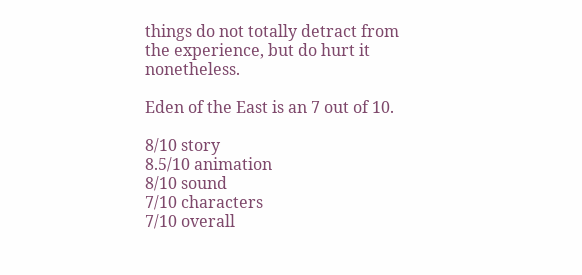things do not totally detract from the experience, but do hurt it nonetheless.

Eden of the East is an 7 out of 10.

8/10 story
8.5/10 animation
8/10 sound
7/10 characters
7/10 overall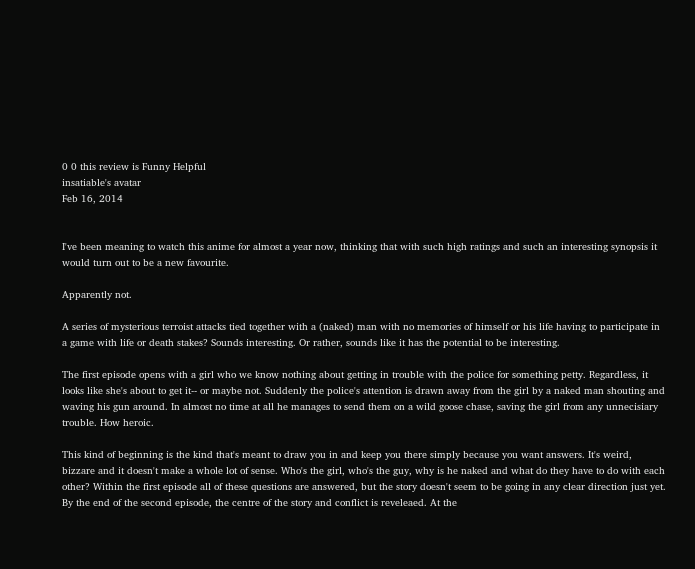0 0 this review is Funny Helpful
insatiable's avatar
Feb 16, 2014


I've been meaning to watch this anime for almost a year now, thinking that with such high ratings and such an interesting synopsis it would turn out to be a new favourite.

Apparently not.

A series of mysterious terroist attacks tied together with a (naked) man with no memories of himself or his life having to participate in a game with life or death stakes? Sounds interesting. Or rather, sounds like it has the potential to be interesting.

The first episode opens with a girl who we know nothing about getting in trouble with the police for something petty. Regardless, it looks like she's about to get it-- or maybe not. Suddenly the police's attention is drawn away from the girl by a naked man shouting and waving his gun around. In almost no time at all he manages to send them on a wild goose chase, saving the girl from any unnecisiary trouble. How heroic.

This kind of beginning is the kind that's meant to draw you in and keep you there simply because you want answers. It's weird, bizzare and it doesn't make a whole lot of sense. Who's the girl, who's the guy, why is he naked and what do they have to do with each other? Within the first episode all of these questions are answered, but the story doesn't seem to be going in any clear direction just yet. By the end of the second episode, the centre of the story and conflict is reveleaed. At the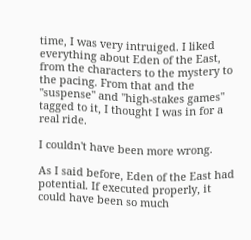time, I was very intruiged. I liked everything about Eden of the East, from the characters to the mystery to the pacing. From that and the "suspense" and "high-stakes games" tagged to it, I thought I was in for a real ride.

I couldn't have been more wrong.

As I said before, Eden of the East had potential. If executed properly, it could have been so much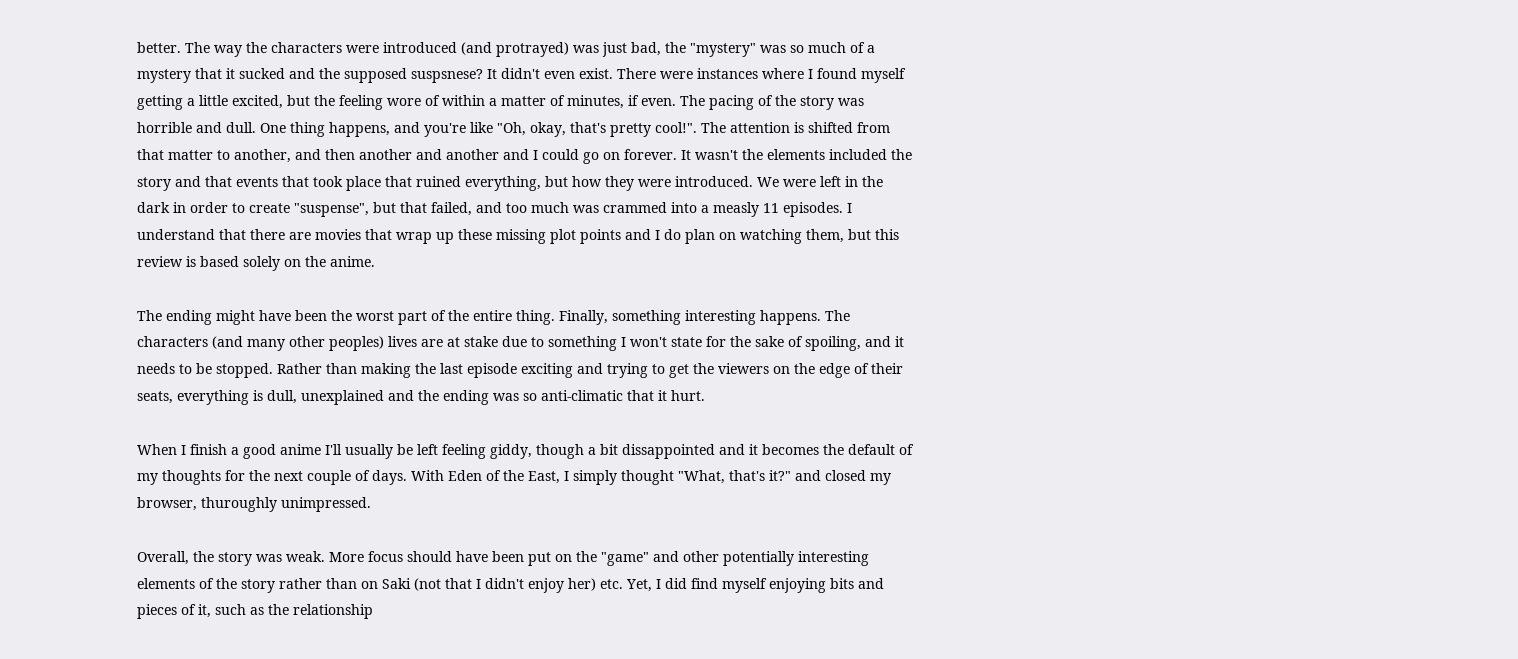better. The way the characters were introduced (and protrayed) was just bad, the "mystery" was so much of a mystery that it sucked and the supposed suspsnese? It didn't even exist. There were instances where I found myself getting a little excited, but the feeling wore of within a matter of minutes, if even. The pacing of the story was horrible and dull. One thing happens, and you're like "Oh, okay, that's pretty cool!". The attention is shifted from that matter to another, and then another and another and I could go on forever. It wasn't the elements included the story and that events that took place that ruined everything, but how they were introduced. We were left in the dark in order to create "suspense", but that failed, and too much was crammed into a measly 11 episodes. I understand that there are movies that wrap up these missing plot points and I do plan on watching them, but this review is based solely on the anime.

The ending might have been the worst part of the entire thing. Finally, something interesting happens. The characters (and many other peoples) lives are at stake due to something I won't state for the sake of spoiling, and it needs to be stopped. Rather than making the last episode exciting and trying to get the viewers on the edge of their seats, everything is dull, unexplained and the ending was so anti-climatic that it hurt.

When I finish a good anime I'll usually be left feeling giddy, though a bit dissappointed and it becomes the default of my thoughts for the next couple of days. With Eden of the East, I simply thought "What, that's it?" and closed my browser, thuroughly unimpressed.

Overall, the story was weak. More focus should have been put on the "game" and other potentially interesting elements of the story rather than on Saki (not that I didn't enjoy her) etc. Yet, I did find myself enjoying bits and pieces of it, such as the relationship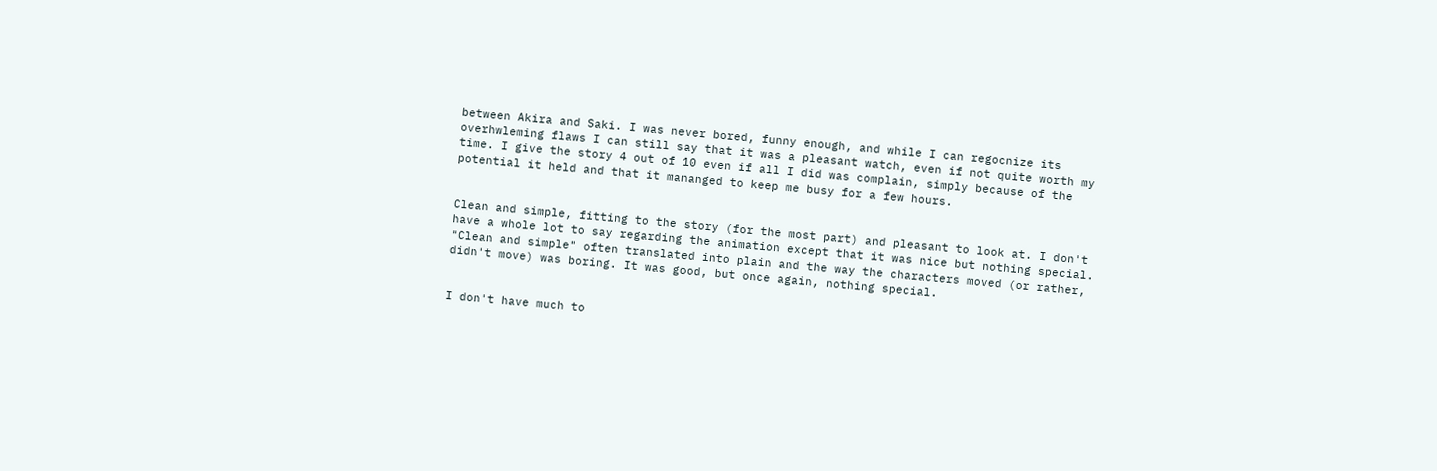between Akira and Saki. I was never bored, funny enough, and while I can regocnize its overhwleming flaws I can still say that it was a pleasant watch, even if not quite worth my time. I give the story 4 out of 10 even if all I did was complain, simply because of the potential it held and that it mananged to keep me busy for a few hours.


Clean and simple, fitting to the story (for the most part) and pleasant to look at. I don't have a whole lot to say regarding the animation except that it was nice but nothing special. "Clean and simple" often translated into plain and the way the characters moved (or rather, didn't move) was boring. It was good, but once again, nothing special.


I don't have much to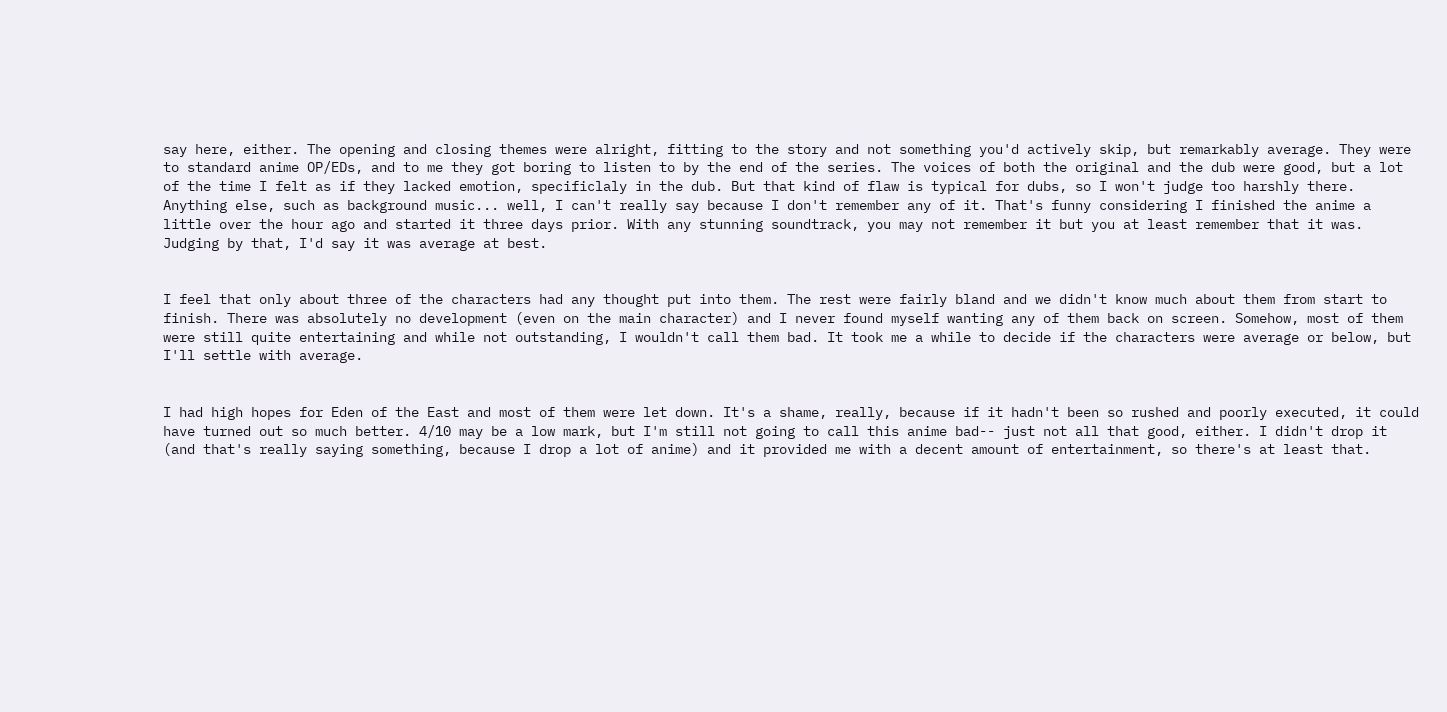say here, either. The opening and closing themes were alright, fitting to the story and not something you'd actively skip, but remarkably average. They were to standard anime OP/EDs, and to me they got boring to listen to by the end of the series. The voices of both the original and the dub were good, but a lot of the time I felt as if they lacked emotion, specificlaly in the dub. But that kind of flaw is typical for dubs, so I won't judge too harshly there. Anything else, such as background music... well, I can't really say because I don't remember any of it. That's funny considering I finished the anime a little over the hour ago and started it three days prior. With any stunning soundtrack, you may not remember it but you at least remember that it was. Judging by that, I'd say it was average at best.


I feel that only about three of the characters had any thought put into them. The rest were fairly bland and we didn't know much about them from start to finish. There was absolutely no development (even on the main character) and I never found myself wanting any of them back on screen. Somehow, most of them were still quite entertaining and while not outstanding, I wouldn't call them bad. It took me a while to decide if the characters were average or below, but I'll settle with average.


I had high hopes for Eden of the East and most of them were let down. It's a shame, really, because if it hadn't been so rushed and poorly executed, it could have turned out so much better. 4/10 may be a low mark, but I'm still not going to call this anime bad-- just not all that good, either. I didn't drop it (and that's really saying something, because I drop a lot of anime) and it provided me with a decent amount of entertainment, so there's at least that.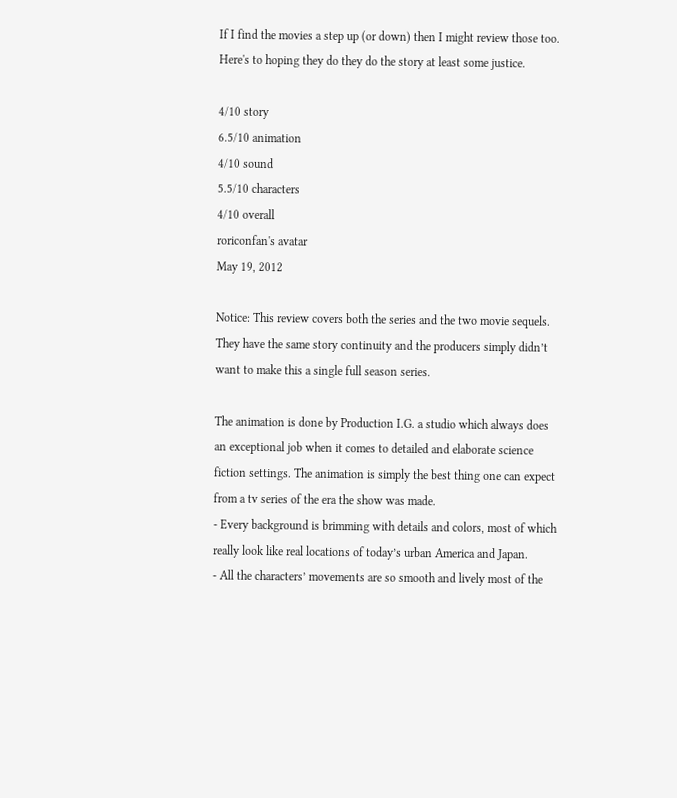If I find the movies a step up (or down) then I might review those too. Here's to hoping they do they do the story at least some justice.

4/10 story
6.5/10 animation
4/10 sound
5.5/10 characters
4/10 overall
roriconfan's avatar
May 19, 2012

Notice: This review covers both the series and the two movie sequels. They have the same story continuity and the producers simply didn’t want to make this a single full season series.

The animation is done by Production I.G. a studio which always does an exceptional job when it comes to detailed and elaborate science fiction settings. The animation is simply the best thing one can expect from a tv series of the era the show was made.
- Every background is brimming with details and colors, most of which really look like real locations of today’s urban America and Japan.
- All the characters’ movements are so smooth and lively most of the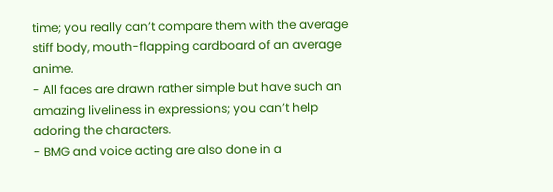time; you really can’t compare them with the average stiff body, mouth-flapping cardboard of an average anime.
- All faces are drawn rather simple but have such an amazing liveliness in expressions; you can’t help adoring the characters.
- BMG and voice acting are also done in a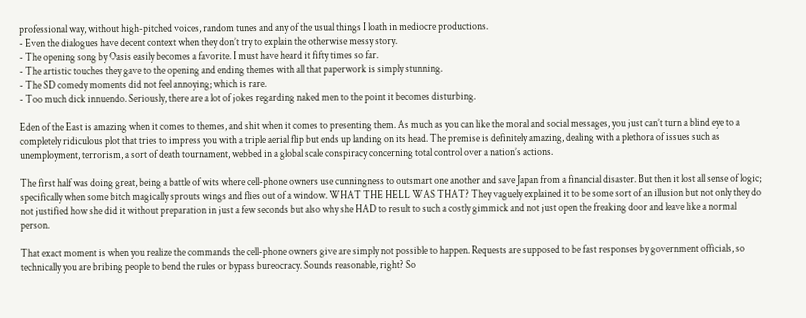professional way, without high-pitched voices, random tunes and any of the usual things I loath in mediocre productions.
- Even the dialogues have decent context when they don’t try to explain the otherwise messy story.
- The opening song by Oasis easily becomes a favorite. I must have heard it fifty times so far.
- The artistic touches they gave to the opening and ending themes with all that paperwork is simply stunning.
- The SD comedy moments did not feel annoying; which is rare.
- Too much dick innuendo. Seriously, there are a lot of jokes regarding naked men to the point it becomes disturbing.

Eden of the East is amazing when it comes to themes, and shit when it comes to presenting them. As much as you can like the moral and social messages, you just can’t turn a blind eye to a completely ridiculous plot that tries to impress you with a triple aerial flip but ends up landing on its head. The premise is definitely amazing, dealing with a plethora of issues such as unemployment, terrorism, a sort of death tournament, webbed in a global scale conspiracy concerning total control over a nation’s actions.

The first half was doing great, being a battle of wits where cell-phone owners use cunningness to outsmart one another and save Japan from a financial disaster. But then it lost all sense of logic; specifically when some bitch magically sprouts wings and flies out of a window. WHAT THE HELL WAS THAT? They vaguely explained it to be some sort of an illusion but not only they do not justified how she did it without preparation in just a few seconds but also why she HAD to result to such a costly gimmick and not just open the freaking door and leave like a normal person.

That exact moment is when you realize the commands the cell-phone owners give are simply not possible to happen. Requests are supposed to be fast responses by government officials, so technically you are bribing people to bend the rules or bypass bureocracy. Sounds reasonable, right? So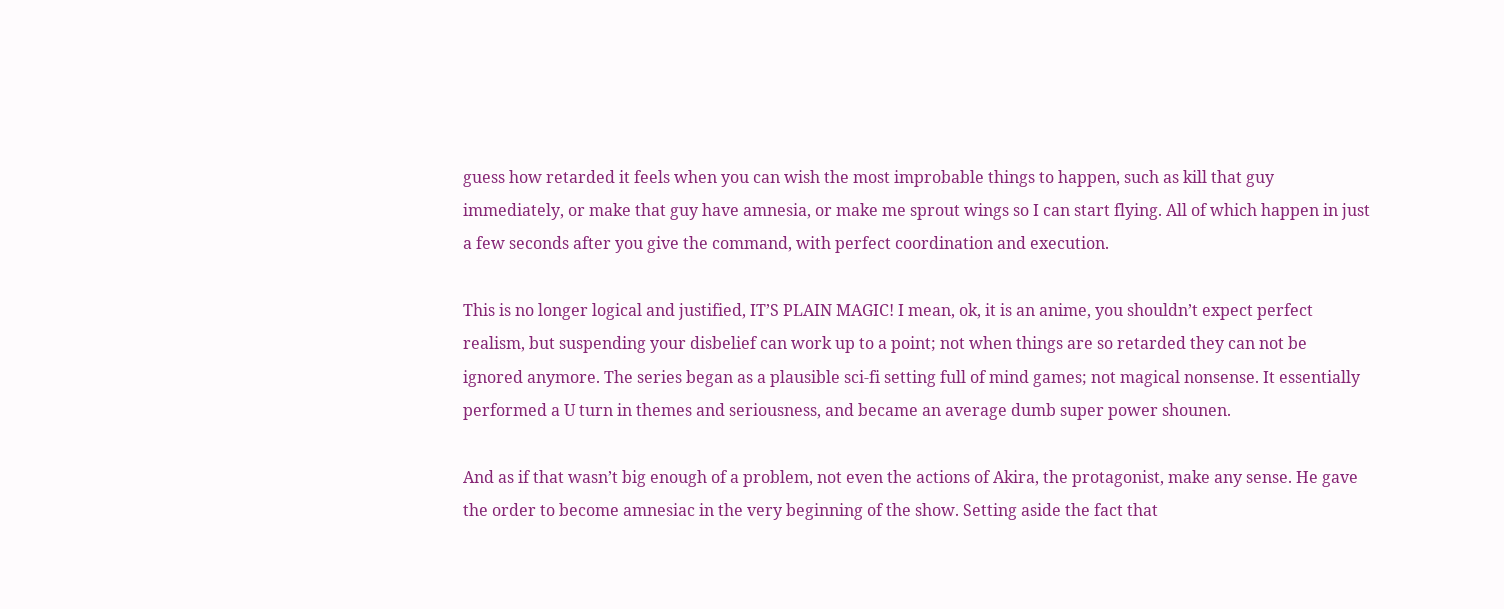guess how retarded it feels when you can wish the most improbable things to happen, such as kill that guy immediately, or make that guy have amnesia, or make me sprout wings so I can start flying. All of which happen in just a few seconds after you give the command, with perfect coordination and execution.

This is no longer logical and justified, IT’S PLAIN MAGIC! I mean, ok, it is an anime, you shouldn’t expect perfect realism, but suspending your disbelief can work up to a point; not when things are so retarded they can not be ignored anymore. The series began as a plausible sci-fi setting full of mind games; not magical nonsense. It essentially performed a U turn in themes and seriousness, and became an average dumb super power shounen.

And as if that wasn’t big enough of a problem, not even the actions of Akira, the protagonist, make any sense. He gave the order to become amnesiac in the very beginning of the show. Setting aside the fact that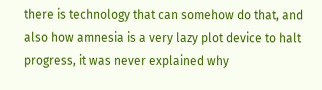there is technology that can somehow do that, and also how amnesia is a very lazy plot device to halt progress, it was never explained why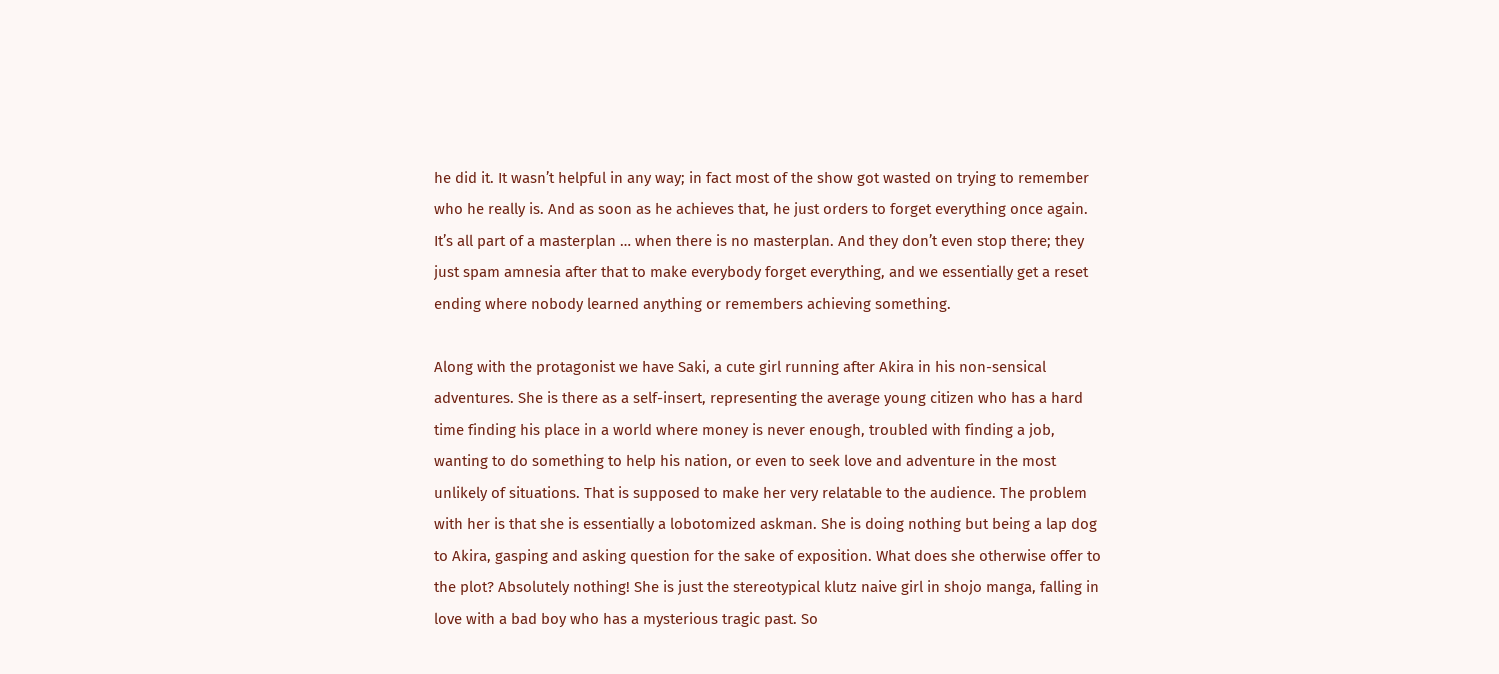he did it. It wasn’t helpful in any way; in fact most of the show got wasted on trying to remember who he really is. And as soon as he achieves that, he just orders to forget everything once again. It’s all part of a masterplan … when there is no masterplan. And they don’t even stop there; they just spam amnesia after that to make everybody forget everything, and we essentially get a reset ending where nobody learned anything or remembers achieving something.

Along with the protagonist we have Saki, a cute girl running after Akira in his non-sensical adventures. She is there as a self-insert, representing the average young citizen who has a hard time finding his place in a world where money is never enough, troubled with finding a job, wanting to do something to help his nation, or even to seek love and adventure in the most unlikely of situations. That is supposed to make her very relatable to the audience. The problem with her is that she is essentially a lobotomized askman. She is doing nothing but being a lap dog to Akira, gasping and asking question for the sake of exposition. What does she otherwise offer to the plot? Absolutely nothing! She is just the stereotypical klutz naive girl in shojo manga, falling in love with a bad boy who has a mysterious tragic past. So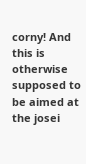corny! And this is otherwise supposed to be aimed at the josei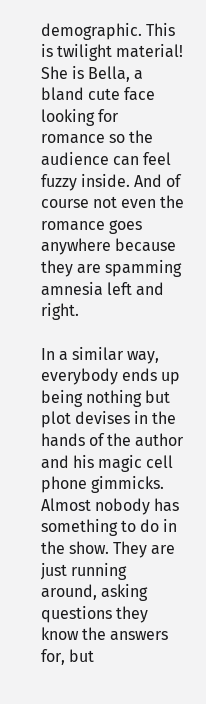demographic. This is twilight material! She is Bella, a bland cute face looking for romance so the audience can feel fuzzy inside. And of course not even the romance goes anywhere because they are spamming amnesia left and right.

In a similar way, everybody ends up being nothing but plot devises in the hands of the author and his magic cell phone gimmicks. Almost nobody has something to do in the show. They are just running around, asking questions they know the answers for, but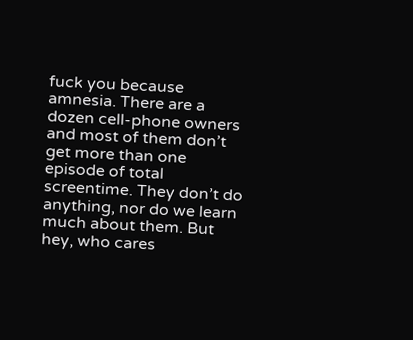fuck you because amnesia. There are a dozen cell-phone owners and most of them don’t get more than one episode of total screentime. They don’t do anything, nor do we learn much about them. But hey, who cares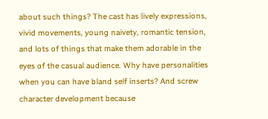about such things? The cast has lively expressions, vivid movements, young naivety, romantic tension, and lots of things that make them adorable in the eyes of the casual audience. Why have personalities when you can have bland self inserts? And screw character development because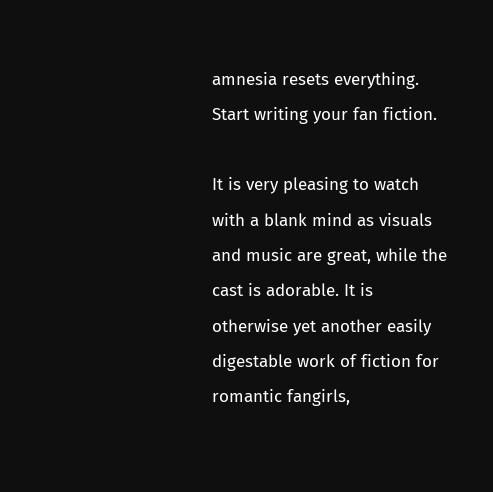amnesia resets everything. Start writing your fan fiction.

It is very pleasing to watch with a blank mind as visuals and music are great, while the cast is adorable. It is otherwise yet another easily digestable work of fiction for romantic fangirls,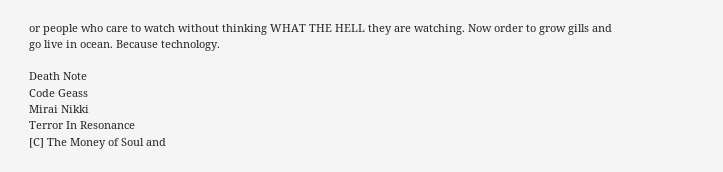or people who care to watch without thinking WHAT THE HELL they are watching. Now order to grow gills and go live in ocean. Because technology.

Death Note
Code Geass
Mirai Nikki
Terror In Resonance
[C] The Money of Soul and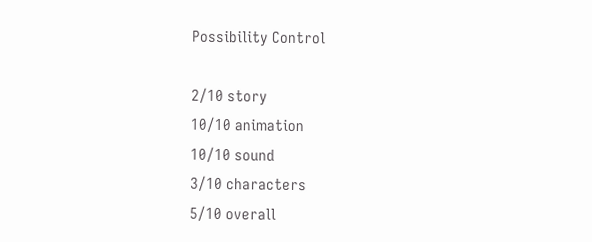Possibility Control

2/10 story
10/10 animation
10/10 sound
3/10 characters
5/10 overall